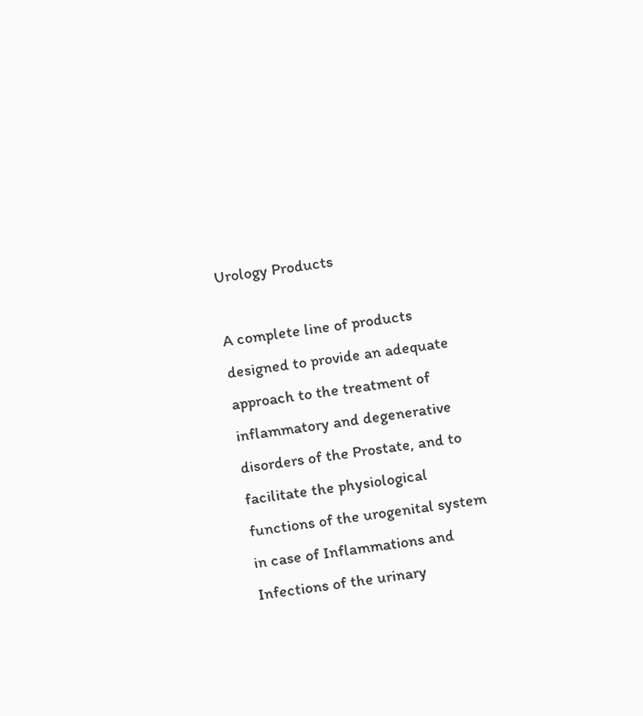Urology Products

A complete line of products designed to provide an adequate approach to the treatment of inflammatory and degenerative disorders of the Prostate, and to facilitate the physiological functions of the urogenital system in case of Inflammations and Infections of the urinary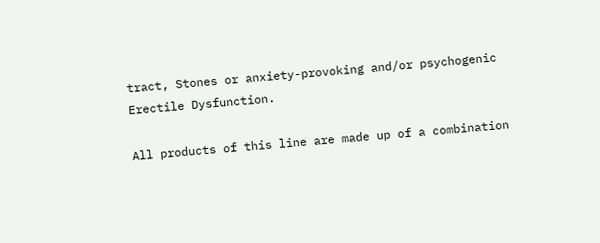tract, Stones or anxiety-provoking and/or psychogenic Erectile Dysfunction.

All products of this line are made up of a combination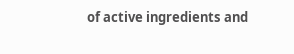of active ingredients and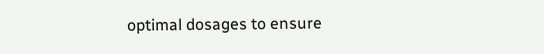optimal dosages to ensure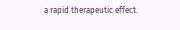a rapid therapeutic effect.